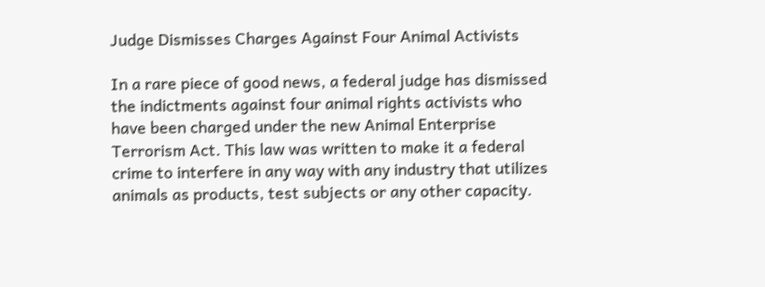Judge Dismisses Charges Against Four Animal Activists

In a rare piece of good news, a federal judge has dismissed the indictments against four animal rights activists who have been charged under the new Animal Enterprise Terrorism Act. This law was written to make it a federal crime to interfere in any way with any industry that utilizes animals as products, test subjects or any other capacity.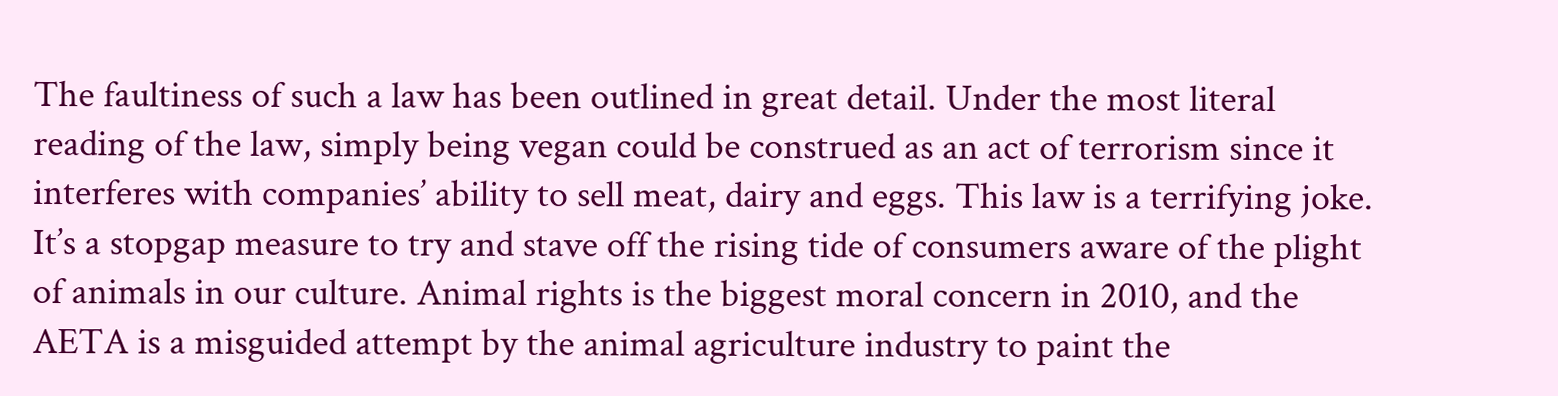The faultiness of such a law has been outlined in great detail. Under the most literal reading of the law, simply being vegan could be construed as an act of terrorism since it interferes with companies’ ability to sell meat, dairy and eggs. This law is a terrifying joke. It’s a stopgap measure to try and stave off the rising tide of consumers aware of the plight of animals in our culture. Animal rights is the biggest moral concern in 2010, and the AETA is a misguided attempt by the animal agriculture industry to paint the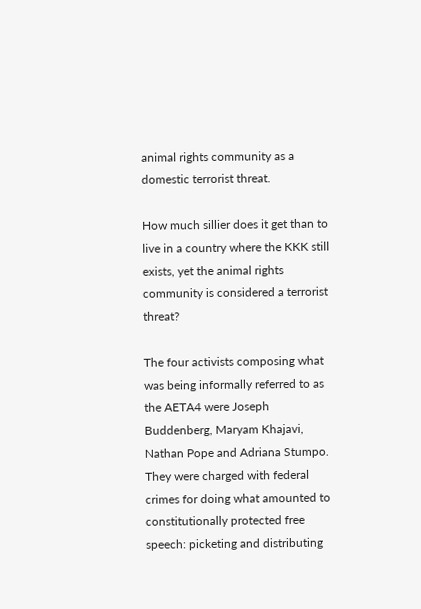animal rights community as a domestic terrorist threat.

How much sillier does it get than to live in a country where the KKK still exists, yet the animal rights community is considered a terrorist threat?

The four activists composing what was being informally referred to as the AETA4 were Joseph Buddenberg, Maryam Khajavi, Nathan Pope and Adriana Stumpo. They were charged with federal crimes for doing what amounted to constitutionally protected free speech: picketing and distributing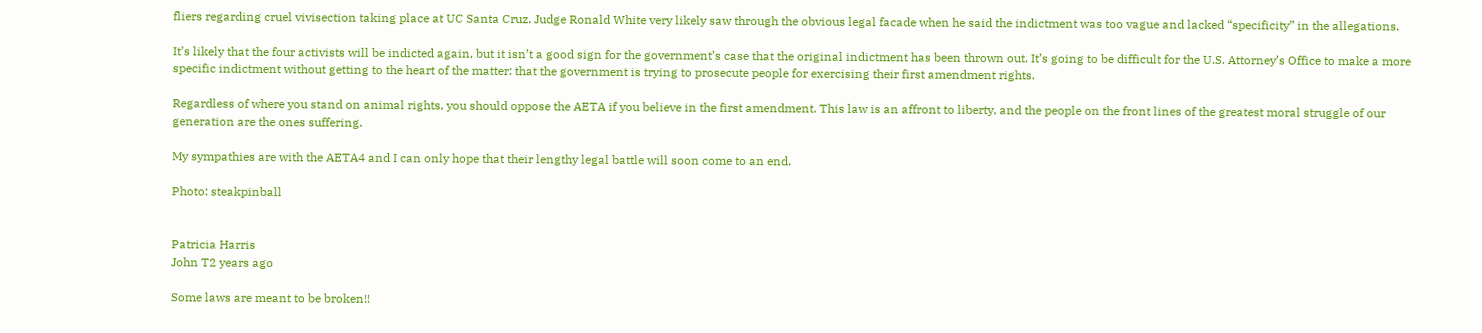fliers regarding cruel vivisection taking place at UC Santa Cruz. Judge Ronald White very likely saw through the obvious legal facade when he said the indictment was too vague and lacked “specificity” in the allegations.

It’s likely that the four activists will be indicted again, but it isn’t a good sign for the government’s case that the original indictment has been thrown out. It’s going to be difficult for the U.S. Attorney’s Office to make a more specific indictment without getting to the heart of the matter: that the government is trying to prosecute people for exercising their first amendment rights.

Regardless of where you stand on animal rights, you should oppose the AETA if you believe in the first amendment. This law is an affront to liberty, and the people on the front lines of the greatest moral struggle of our generation are the ones suffering.

My sympathies are with the AETA4 and I can only hope that their lengthy legal battle will soon come to an end.

Photo: steakpinball


Patricia Harris
John T2 years ago

Some laws are meant to be broken!!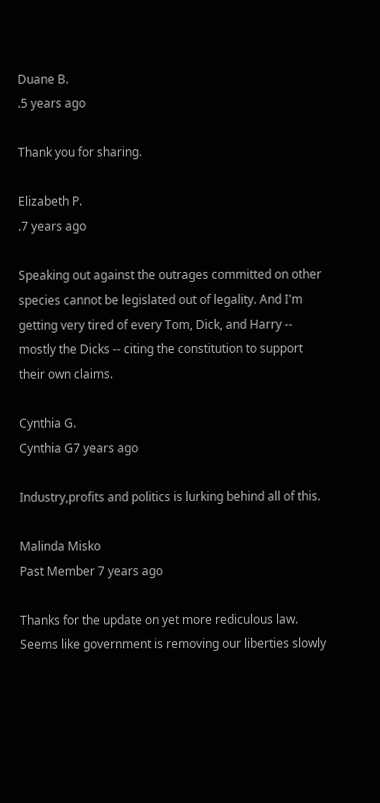Duane B.
.5 years ago

Thank you for sharing.

Elizabeth P.
.7 years ago

Speaking out against the outrages committed on other species cannot be legislated out of legality. And I'm getting very tired of every Tom, Dick, and Harry -- mostly the Dicks -- citing the constitution to support their own claims.

Cynthia G.
Cynthia G7 years ago

Industry,profits and politics is lurking behind all of this.

Malinda Misko
Past Member 7 years ago

Thanks for the update on yet more rediculous law. Seems like government is removing our liberties slowly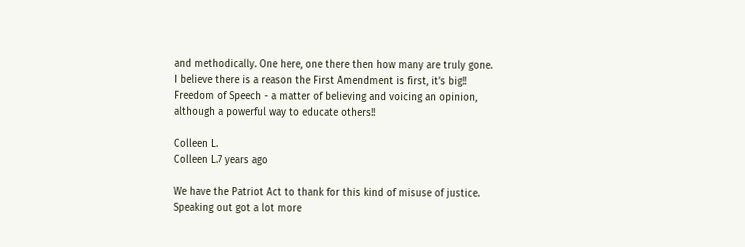and methodically. One here, one there then how many are truly gone. I believe there is a reason the First Amendment is first, it's big!! Freedom of Speech - a matter of believing and voicing an opinion, although a powerful way to educate others!!

Colleen L.
Colleen L.7 years ago

We have the Patriot Act to thank for this kind of misuse of justice. Speaking out got a lot more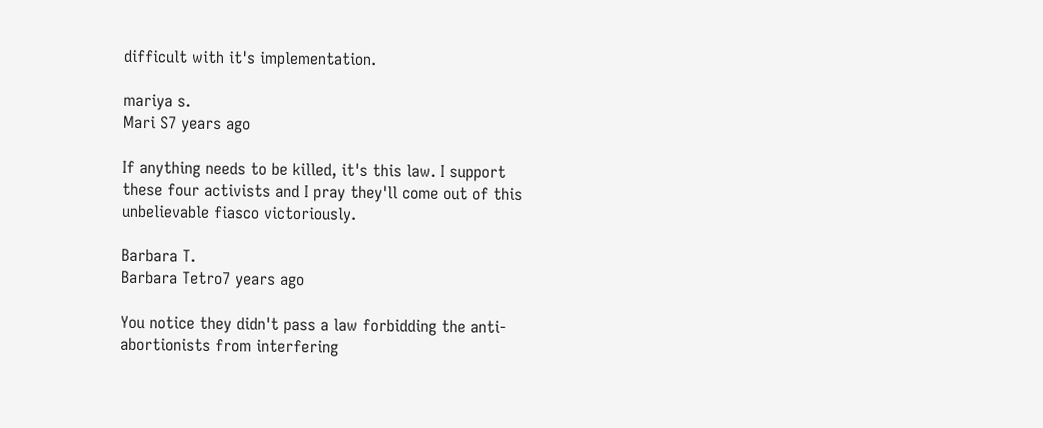difficult with it's implementation.

mariya s.
Mari S7 years ago

If anything needs to be killed, it's this law. I support these four activists and I pray they'll come out of this unbelievable fiasco victoriously.

Barbara T.
Barbara Tetro7 years ago

You notice they didn't pass a law forbidding the anti-abortionists from interfering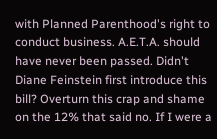with Planned Parenthood's right to conduct business. A.E.T.A. should have never been passed. Didn't Diane Feinstein first introduce this bill? Overturn this crap and shame on the 12% that said no. If I were a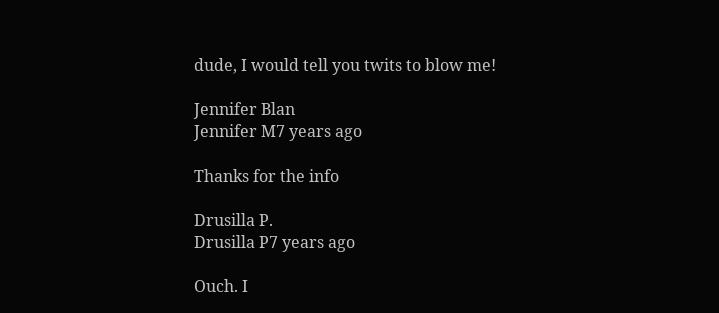dude, I would tell you twits to blow me!

Jennifer Blan
Jennifer M7 years ago

Thanks for the info

Drusilla P.
Drusilla P7 years ago

Ouch. I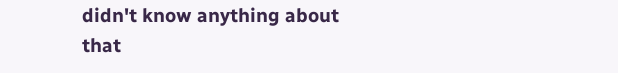didn't know anything about that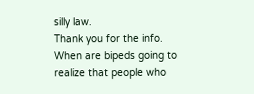silly law.
Thank you for the info.
When are bipeds going to realize that people who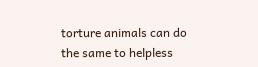torture animals can do the same to helpless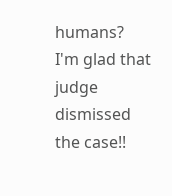humans?
I'm glad that judge dismissed the case!!